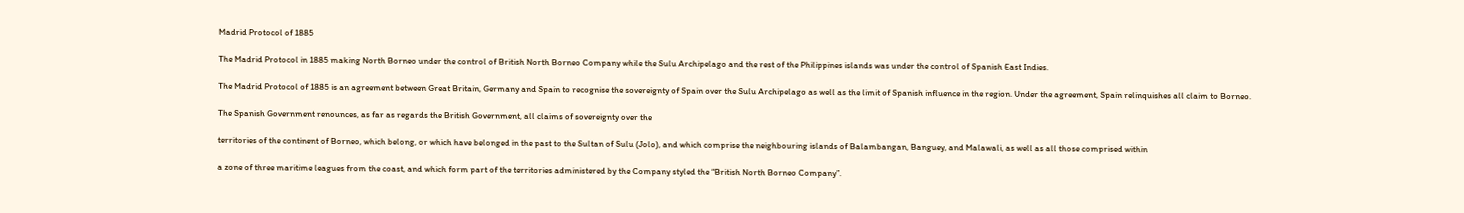Madrid Protocol of 1885

The Madrid Protocol in 1885 making North Borneo under the control of British North Borneo Company while the Sulu Archipelago and the rest of the Philippines islands was under the control of Spanish East Indies.

The Madrid Protocol of 1885 is an agreement between Great Britain, Germany and Spain to recognise the sovereignty of Spain over the Sulu Archipelago as well as the limit of Spanish influence in the region. Under the agreement, Spain relinquishes all claim to Borneo.

The Spanish Government renounces, as far as regards the British Government, all claims of sovereignty over the

territories of the continent of Borneo, which belong, or which have belonged in the past to the Sultan of Sulu (Jolo), and which comprise the neighbouring islands of Balambangan, Banguey, and Malawali, as well as all those comprised within

a zone of three maritime leagues from the coast, and which form part of the territories administered by the Company styled the “British North Borneo Company”.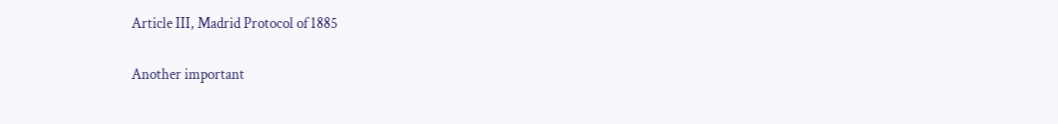Article III, Madrid Protocol of 1885

Another important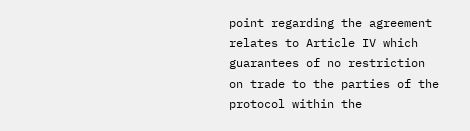point regarding the agreement relates to Article IV which guarantees of no restriction on trade to the parties of the protocol within the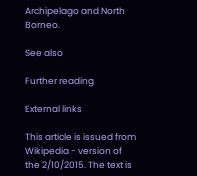Archipelago and North Borneo.

See also

Further reading

External links

This article is issued from Wikipedia - version of the 2/10/2015. The text is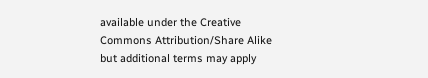available under the Creative Commons Attribution/Share Alike but additional terms may apply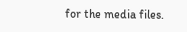for the media files.